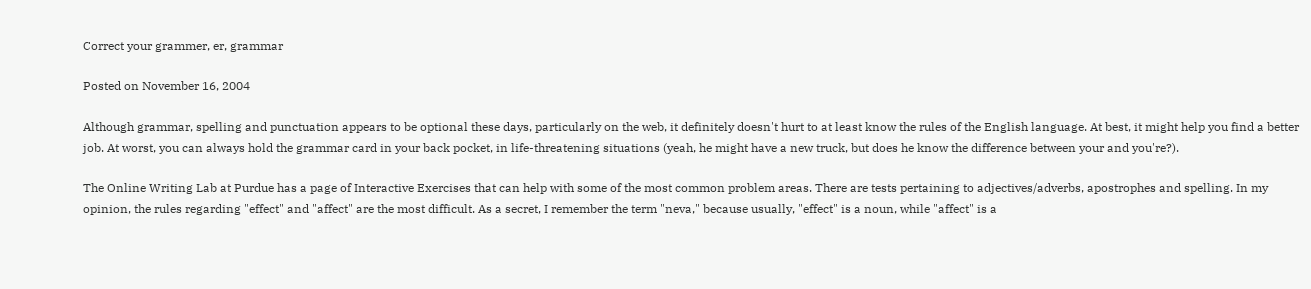Correct your grammer, er, grammar

Posted on November 16, 2004

Although grammar, spelling and punctuation appears to be optional these days, particularly on the web, it definitely doesn't hurt to at least know the rules of the English language. At best, it might help you find a better job. At worst, you can always hold the grammar card in your back pocket, in life-threatening situations (yeah, he might have a new truck, but does he know the difference between your and you're?).

The Online Writing Lab at Purdue has a page of Interactive Exercises that can help with some of the most common problem areas. There are tests pertaining to adjectives/adverbs, apostrophes and spelling. In my opinion, the rules regarding "effect" and "affect" are the most difficult. As a secret, I remember the term "neva," because usually, "effect" is a noun, while "affect" is a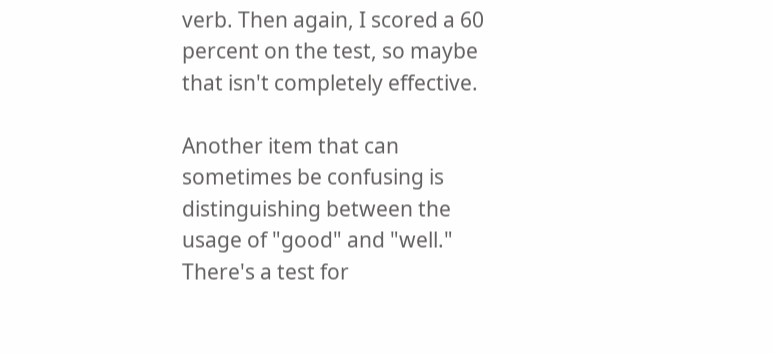verb. Then again, I scored a 60 percent on the test, so maybe that isn't completely effective.

Another item that can sometimes be confusing is distinguishing between the usage of "good" and "well." There's a test for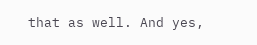that as well. And yes,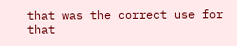that was the correct use for that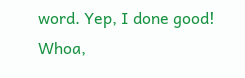word. Yep, I done good! Whoa,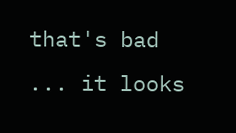that's bad ... it looks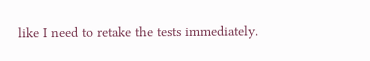like I need to retake the tests immediately.